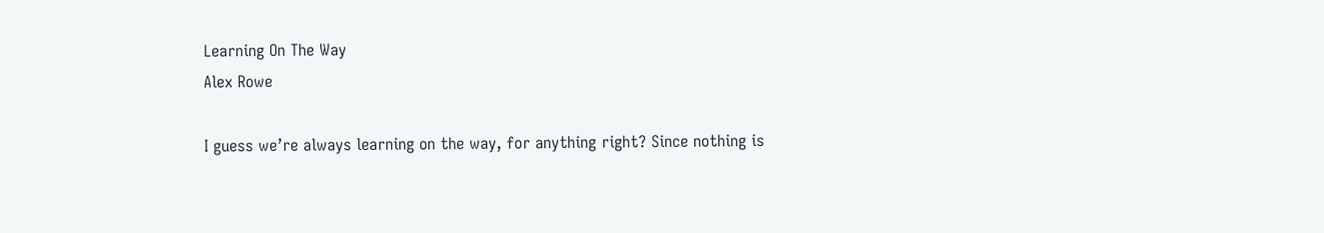Learning On The Way
Alex Rowe

I guess we’re always learning on the way, for anything right? Since nothing is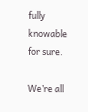fully knowable for sure.

We’re all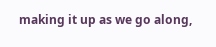making it up as we go along,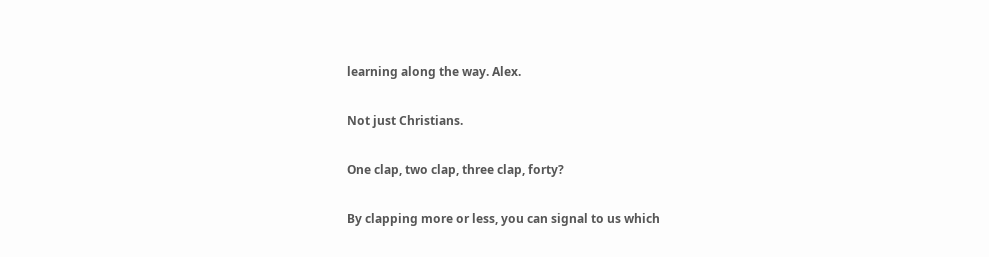learning along the way. Alex.

Not just Christians.

One clap, two clap, three clap, forty?

By clapping more or less, you can signal to us which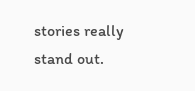stories really stand out.